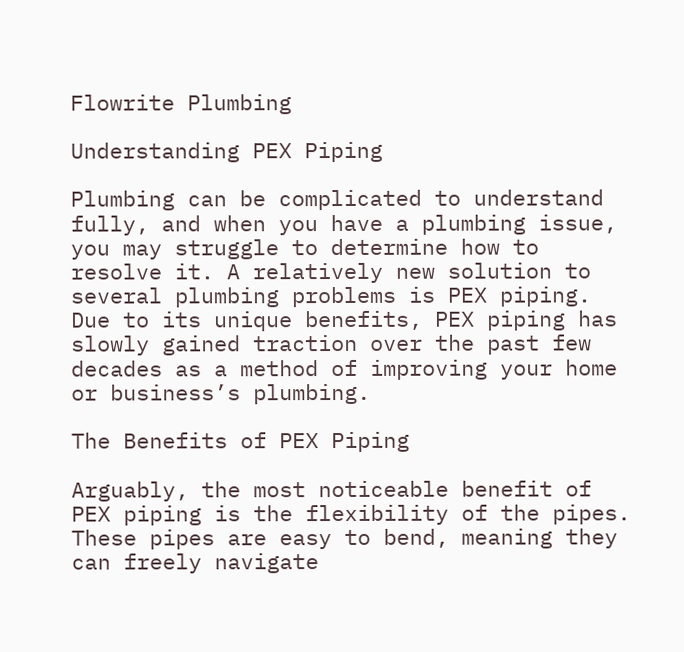Flowrite Plumbing

Understanding PEX Piping

Plumbing can be complicated to understand fully, and when you have a plumbing issue, you may struggle to determine how to resolve it. A relatively new solution to several plumbing problems is PEX piping. Due to its unique benefits, PEX piping has slowly gained traction over the past few decades as a method of improving your home or business’s plumbing.

The Benefits of PEX Piping

Arguably, the most noticeable benefit of PEX piping is the flexibility of the pipes. These pipes are easy to bend, meaning they can freely navigate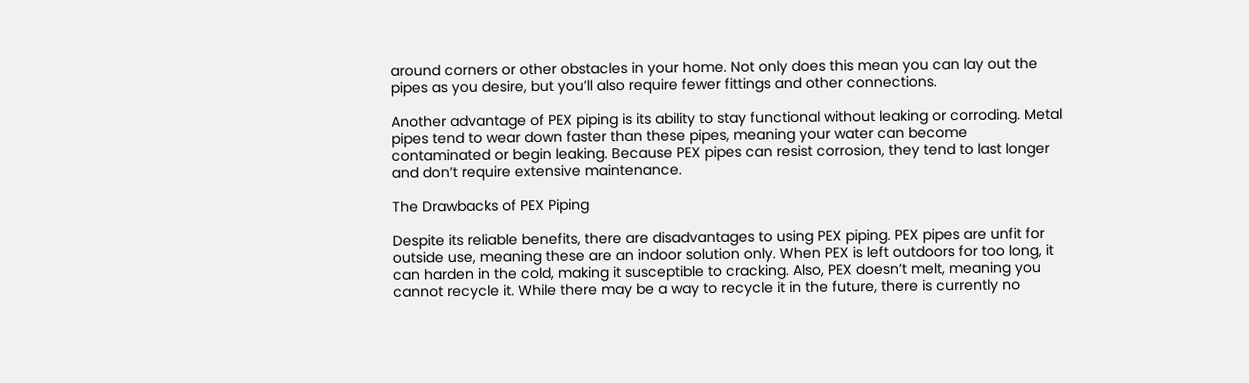around corners or other obstacles in your home. Not only does this mean you can lay out the pipes as you desire, but you’ll also require fewer fittings and other connections.

Another advantage of PEX piping is its ability to stay functional without leaking or corroding. Metal pipes tend to wear down faster than these pipes, meaning your water can become contaminated or begin leaking. Because PEX pipes can resist corrosion, they tend to last longer and don’t require extensive maintenance.

The Drawbacks of PEX Piping

Despite its reliable benefits, there are disadvantages to using PEX piping. PEX pipes are unfit for outside use, meaning these are an indoor solution only. When PEX is left outdoors for too long, it can harden in the cold, making it susceptible to cracking. Also, PEX doesn’t melt, meaning you cannot recycle it. While there may be a way to recycle it in the future, there is currently no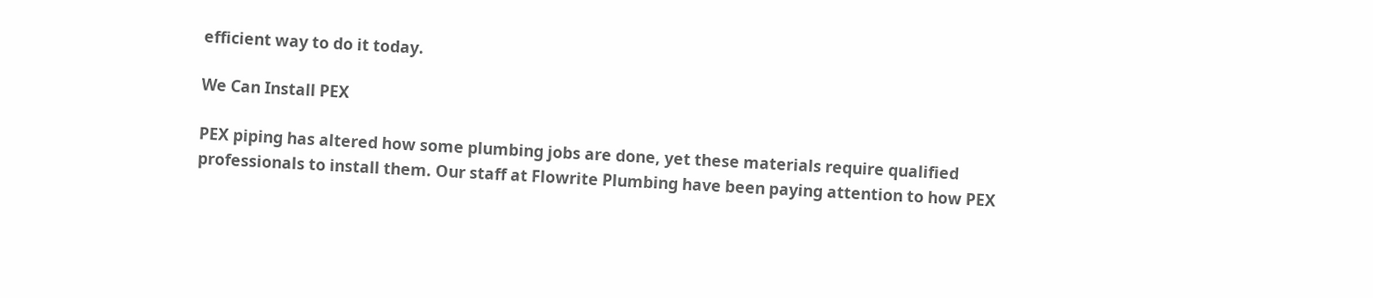efficient way to do it today.

We Can Install PEX

PEX piping has altered how some plumbing jobs are done, yet these materials require qualified professionals to install them. Our staff at Flowrite Plumbing have been paying attention to how PEX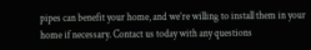pipes can benefit your home, and we’re willing to install them in your home if necessary. Contact us today with any questions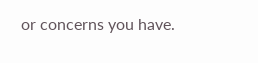or concerns you have.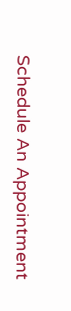Schedule An Appointment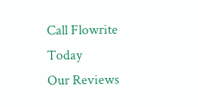Call Flowrite Today
Our Reviews